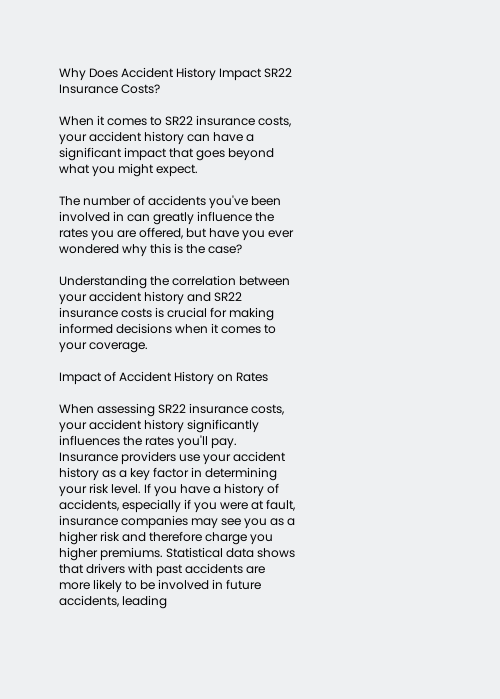Why Does Accident History Impact SR22 Insurance Costs?

When it comes to SR22 insurance costs, your accident history can have a significant impact that goes beyond what you might expect.

The number of accidents you've been involved in can greatly influence the rates you are offered, but have you ever wondered why this is the case?

Understanding the correlation between your accident history and SR22 insurance costs is crucial for making informed decisions when it comes to your coverage.

Impact of Accident History on Rates

When assessing SR22 insurance costs, your accident history significantly influences the rates you'll pay. Insurance providers use your accident history as a key factor in determining your risk level. If you have a history of accidents, especially if you were at fault, insurance companies may see you as a higher risk and therefore charge you higher premiums. Statistical data shows that drivers with past accidents are more likely to be involved in future accidents, leading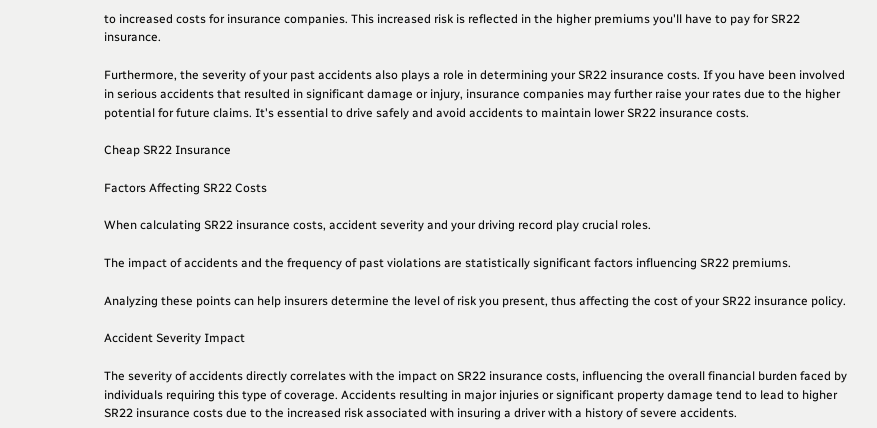to increased costs for insurance companies. This increased risk is reflected in the higher premiums you'll have to pay for SR22 insurance.

Furthermore, the severity of your past accidents also plays a role in determining your SR22 insurance costs. If you have been involved in serious accidents that resulted in significant damage or injury, insurance companies may further raise your rates due to the higher potential for future claims. It's essential to drive safely and avoid accidents to maintain lower SR22 insurance costs.

Cheap SR22 Insurance

Factors Affecting SR22 Costs

When calculating SR22 insurance costs, accident severity and your driving record play crucial roles.

The impact of accidents and the frequency of past violations are statistically significant factors influencing SR22 premiums.

Analyzing these points can help insurers determine the level of risk you present, thus affecting the cost of your SR22 insurance policy.

Accident Severity Impact

The severity of accidents directly correlates with the impact on SR22 insurance costs, influencing the overall financial burden faced by individuals requiring this type of coverage. Accidents resulting in major injuries or significant property damage tend to lead to higher SR22 insurance costs due to the increased risk associated with insuring a driver with a history of severe accidents.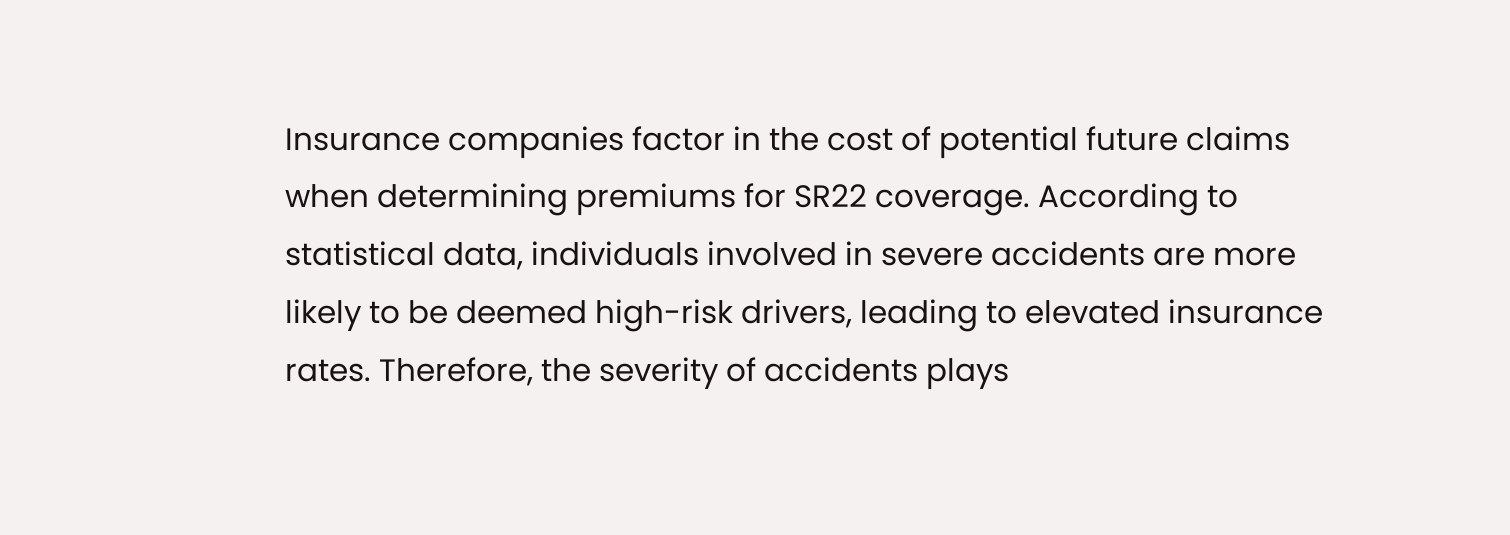Insurance companies factor in the cost of potential future claims when determining premiums for SR22 coverage. According to statistical data, individuals involved in severe accidents are more likely to be deemed high-risk drivers, leading to elevated insurance rates. Therefore, the severity of accidents plays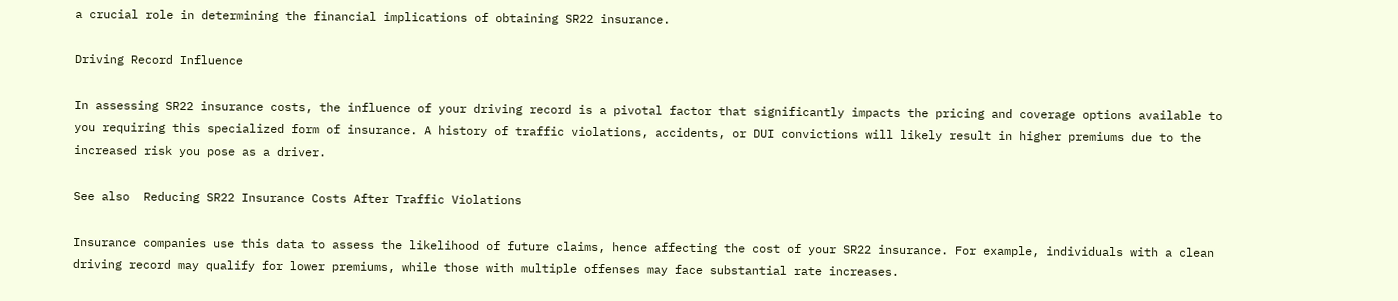a crucial role in determining the financial implications of obtaining SR22 insurance.

Driving Record Influence

In assessing SR22 insurance costs, the influence of your driving record is a pivotal factor that significantly impacts the pricing and coverage options available to you requiring this specialized form of insurance. A history of traffic violations, accidents, or DUI convictions will likely result in higher premiums due to the increased risk you pose as a driver.

See also  Reducing SR22 Insurance Costs After Traffic Violations

Insurance companies use this data to assess the likelihood of future claims, hence affecting the cost of your SR22 insurance. For example, individuals with a clean driving record may qualify for lower premiums, while those with multiple offenses may face substantial rate increases.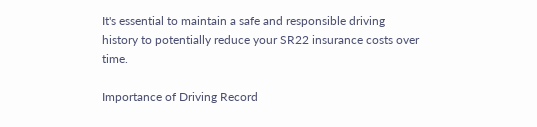It's essential to maintain a safe and responsible driving history to potentially reduce your SR22 insurance costs over time.

Importance of Driving Record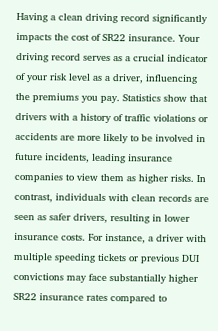Having a clean driving record significantly impacts the cost of SR22 insurance. Your driving record serves as a crucial indicator of your risk level as a driver, influencing the premiums you pay. Statistics show that drivers with a history of traffic violations or accidents are more likely to be involved in future incidents, leading insurance companies to view them as higher risks. In contrast, individuals with clean records are seen as safer drivers, resulting in lower insurance costs. For instance, a driver with multiple speeding tickets or previous DUI convictions may face substantially higher SR22 insurance rates compared to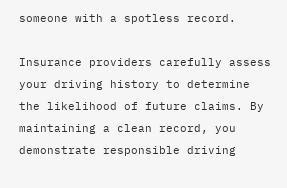someone with a spotless record.

Insurance providers carefully assess your driving history to determine the likelihood of future claims. By maintaining a clean record, you demonstrate responsible driving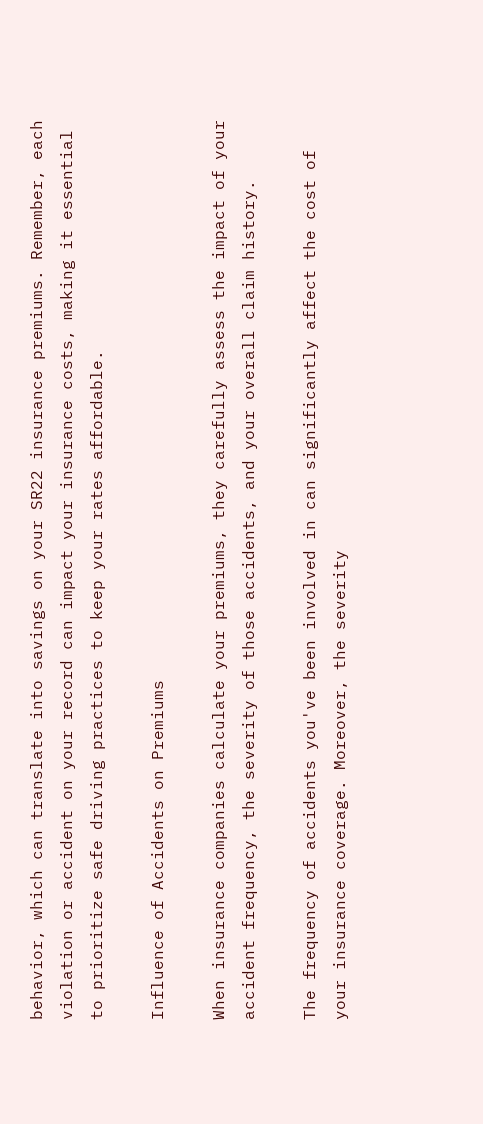behavior, which can translate into savings on your SR22 insurance premiums. Remember, each violation or accident on your record can impact your insurance costs, making it essential to prioritize safe driving practices to keep your rates affordable.

Influence of Accidents on Premiums

When insurance companies calculate your premiums, they carefully assess the impact of your accident frequency, the severity of those accidents, and your overall claim history.

The frequency of accidents you've been involved in can significantly affect the cost of your insurance coverage. Moreover, the severity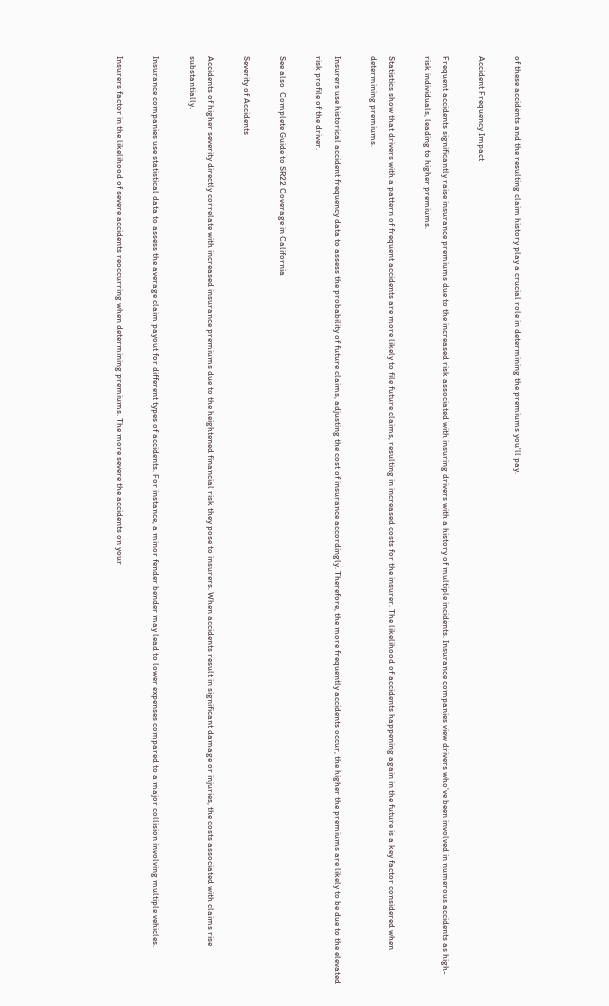of these accidents and the resulting claim history play a crucial role in determining the premiums you'll pay.

Accident Frequency Impact

Frequent accidents significantly raise insurance premiums due to the increased risk associated with insuring drivers with a history of multiple incidents. Insurance companies view drivers who've been involved in numerous accidents as high-risk individuals, leading to higher premiums.

Statistics show that drivers with a pattern of frequent accidents are more likely to file future claims, resulting in increased costs for the insurer. The likelihood of accidents happening again in the future is a key factor considered when determining premiums.

Insurers use historical accident frequency data to assess the probability of future claims, adjusting the cost of insurance accordingly. Therefore, the more frequently accidents occur, the higher the premiums are likely to be due to the elevated risk profile of the driver.

See also  Complete Guide to SR22 Coverage in California

Severity of Accidents

Accidents of higher severity directly correlate with increased insurance premiums due to the heightened financial risk they pose to insurers. When accidents result in significant damage or injuries, the costs associated with claims rise substantially.

Insurance companies use statistical data to assess the average claim payout for different types of accidents. For instance, a minor fender bender may lead to lower expenses compared to a major collision involving multiple vehicles.

Insurers factor in the likelihood of severe accidents reoccurring when determining premiums. The more severe the accidents on your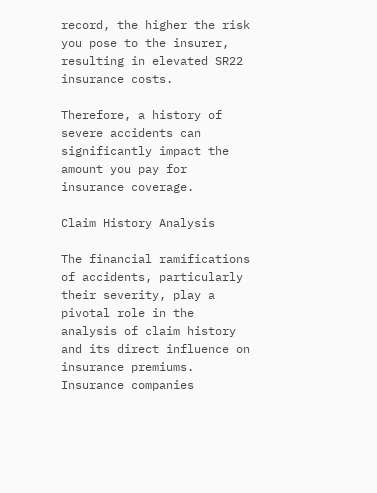record, the higher the risk you pose to the insurer, resulting in elevated SR22 insurance costs.

Therefore, a history of severe accidents can significantly impact the amount you pay for insurance coverage.

Claim History Analysis

The financial ramifications of accidents, particularly their severity, play a pivotal role in the analysis of claim history and its direct influence on insurance premiums. Insurance companies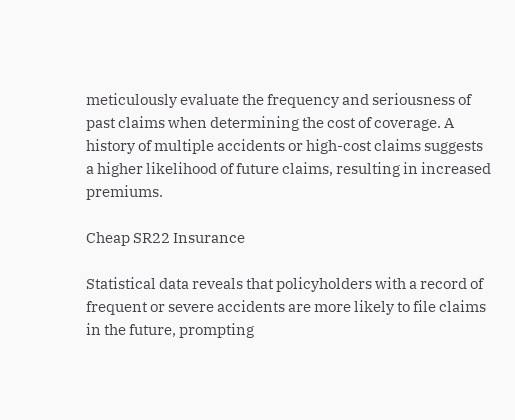meticulously evaluate the frequency and seriousness of past claims when determining the cost of coverage. A history of multiple accidents or high-cost claims suggests a higher likelihood of future claims, resulting in increased premiums.

Cheap SR22 Insurance

Statistical data reveals that policyholders with a record of frequent or severe accidents are more likely to file claims in the future, prompting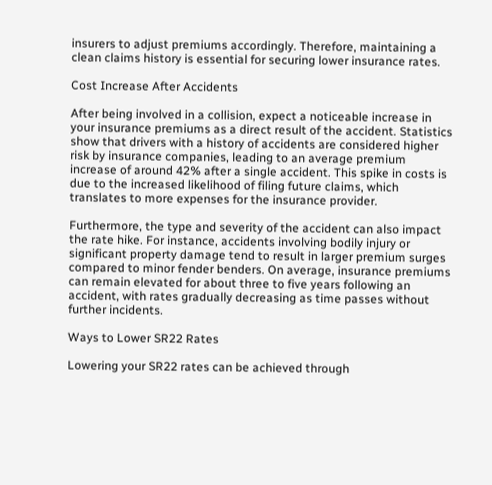insurers to adjust premiums accordingly. Therefore, maintaining a clean claims history is essential for securing lower insurance rates.

Cost Increase After Accidents

After being involved in a collision, expect a noticeable increase in your insurance premiums as a direct result of the accident. Statistics show that drivers with a history of accidents are considered higher risk by insurance companies, leading to an average premium increase of around 42% after a single accident. This spike in costs is due to the increased likelihood of filing future claims, which translates to more expenses for the insurance provider.

Furthermore, the type and severity of the accident can also impact the rate hike. For instance, accidents involving bodily injury or significant property damage tend to result in larger premium surges compared to minor fender benders. On average, insurance premiums can remain elevated for about three to five years following an accident, with rates gradually decreasing as time passes without further incidents.

Ways to Lower SR22 Rates

Lowering your SR22 rates can be achieved through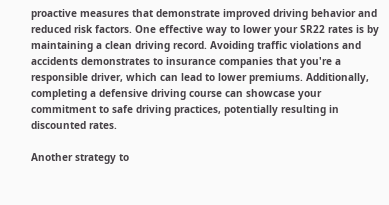proactive measures that demonstrate improved driving behavior and reduced risk factors. One effective way to lower your SR22 rates is by maintaining a clean driving record. Avoiding traffic violations and accidents demonstrates to insurance companies that you're a responsible driver, which can lead to lower premiums. Additionally, completing a defensive driving course can showcase your commitment to safe driving practices, potentially resulting in discounted rates.

Another strategy to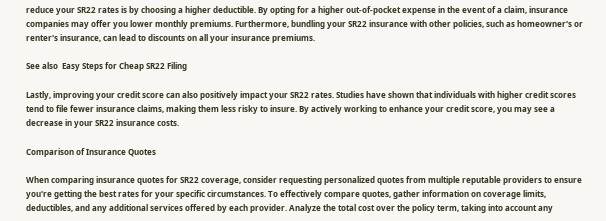reduce your SR22 rates is by choosing a higher deductible. By opting for a higher out-of-pocket expense in the event of a claim, insurance companies may offer you lower monthly premiums. Furthermore, bundling your SR22 insurance with other policies, such as homeowner's or renter's insurance, can lead to discounts on all your insurance premiums.

See also  Easy Steps for Cheap SR22 Filing

Lastly, improving your credit score can also positively impact your SR22 rates. Studies have shown that individuals with higher credit scores tend to file fewer insurance claims, making them less risky to insure. By actively working to enhance your credit score, you may see a decrease in your SR22 insurance costs.

Comparison of Insurance Quotes

When comparing insurance quotes for SR22 coverage, consider requesting personalized quotes from multiple reputable providers to ensure you're getting the best rates for your specific circumstances. To effectively compare quotes, gather information on coverage limits, deductibles, and any additional services offered by each provider. Analyze the total cost over the policy term, taking into account any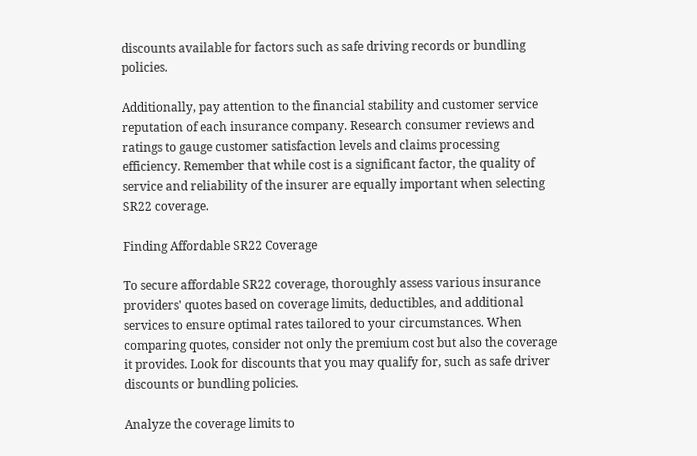discounts available for factors such as safe driving records or bundling policies.

Additionally, pay attention to the financial stability and customer service reputation of each insurance company. Research consumer reviews and ratings to gauge customer satisfaction levels and claims processing efficiency. Remember that while cost is a significant factor, the quality of service and reliability of the insurer are equally important when selecting SR22 coverage.

Finding Affordable SR22 Coverage

To secure affordable SR22 coverage, thoroughly assess various insurance providers' quotes based on coverage limits, deductibles, and additional services to ensure optimal rates tailored to your circumstances. When comparing quotes, consider not only the premium cost but also the coverage it provides. Look for discounts that you may qualify for, such as safe driver discounts or bundling policies.

Analyze the coverage limits to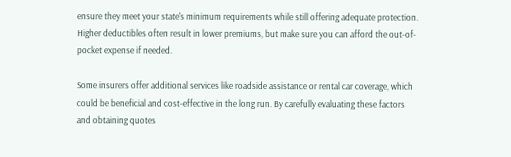ensure they meet your state's minimum requirements while still offering adequate protection. Higher deductibles often result in lower premiums, but make sure you can afford the out-of-pocket expense if needed.

Some insurers offer additional services like roadside assistance or rental car coverage, which could be beneficial and cost-effective in the long run. By carefully evaluating these factors and obtaining quotes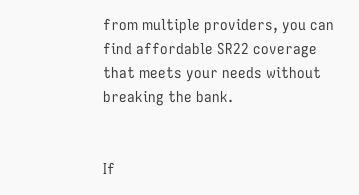from multiple providers, you can find affordable SR22 coverage that meets your needs without breaking the bank.


If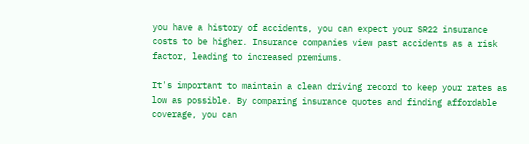you have a history of accidents, you can expect your SR22 insurance costs to be higher. Insurance companies view past accidents as a risk factor, leading to increased premiums.

It's important to maintain a clean driving record to keep your rates as low as possible. By comparing insurance quotes and finding affordable coverage, you can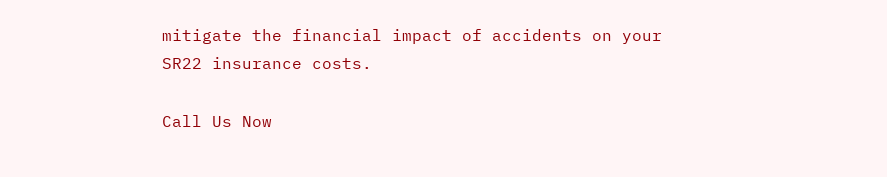mitigate the financial impact of accidents on your SR22 insurance costs.

Call Us Now